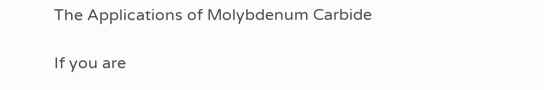The Applications of Molybdenum Carbide

If you are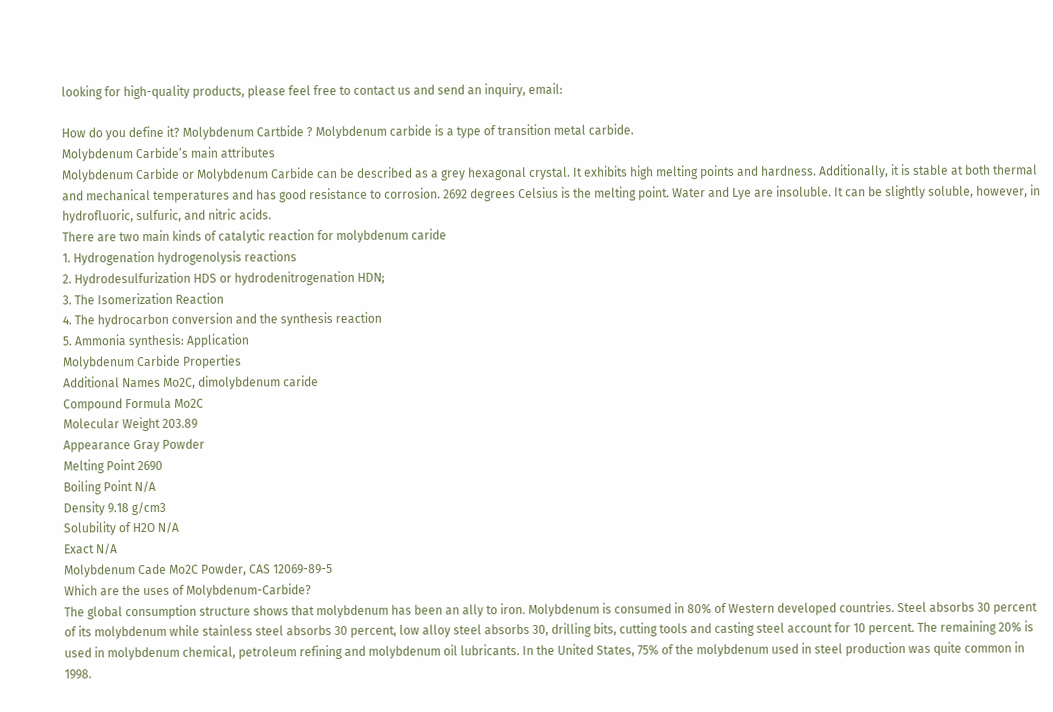looking for high-quality products, please feel free to contact us and send an inquiry, email:

How do you define it? Molybdenum Cartbide ? Molybdenum carbide is a type of transition metal carbide.
Molybdenum Carbide’s main attributes
Molybdenum Carbide or Molybdenum Carbide can be described as a grey hexagonal crystal. It exhibits high melting points and hardness. Additionally, it is stable at both thermal and mechanical temperatures and has good resistance to corrosion. 2692 degrees Celsius is the melting point. Water and Lye are insoluble. It can be slightly soluble, however, in hydrofluoric, sulfuric, and nitric acids.
There are two main kinds of catalytic reaction for molybdenum caride
1. Hydrogenation hydrogenolysis reactions
2. Hydrodesulfurization HDS or hydrodenitrogenation HDN;
3. The Isomerization Reaction
4. The hydrocarbon conversion and the synthesis reaction
5. Ammonia synthesis: Application
Molybdenum Carbide Properties
Additional Names Mo2C, dimolybdenum caride
Compound Formula Mo2C
Molecular Weight 203.89
Appearance Gray Powder
Melting Point 2690
Boiling Point N/A
Density 9.18 g/cm3
Solubility of H2O N/A
Exact N/A
Molybdenum Cade Mo2C Powder, CAS 12069-89-5
Which are the uses of Molybdenum-Carbide?
The global consumption structure shows that molybdenum has been an ally to iron. Molybdenum is consumed in 80% of Western developed countries. Steel absorbs 30 percent of its molybdenum while stainless steel absorbs 30 percent, low alloy steel absorbs 30, drilling bits, cutting tools and casting steel account for 10 percent. The remaining 20% is used in molybdenum chemical, petroleum refining and molybdenum oil lubricants. In the United States, 75% of the molybdenum used in steel production was quite common in 1998.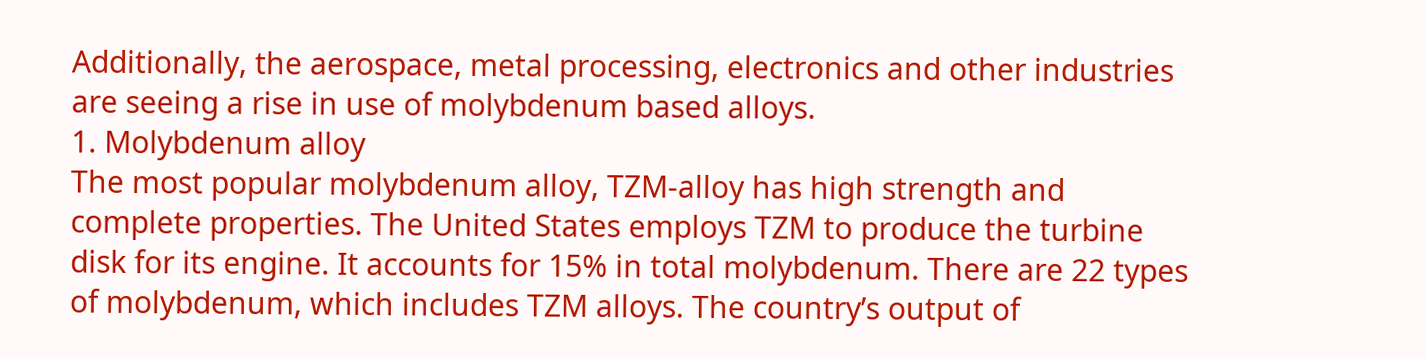Additionally, the aerospace, metal processing, electronics and other industries are seeing a rise in use of molybdenum based alloys.
1. Molybdenum alloy
The most popular molybdenum alloy, TZM-alloy has high strength and complete properties. The United States employs TZM to produce the turbine disk for its engine. It accounts for 15% in total molybdenum. There are 22 types of molybdenum, which includes TZM alloys. The country’s output of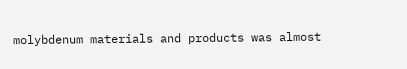molybdenum materials and products was almost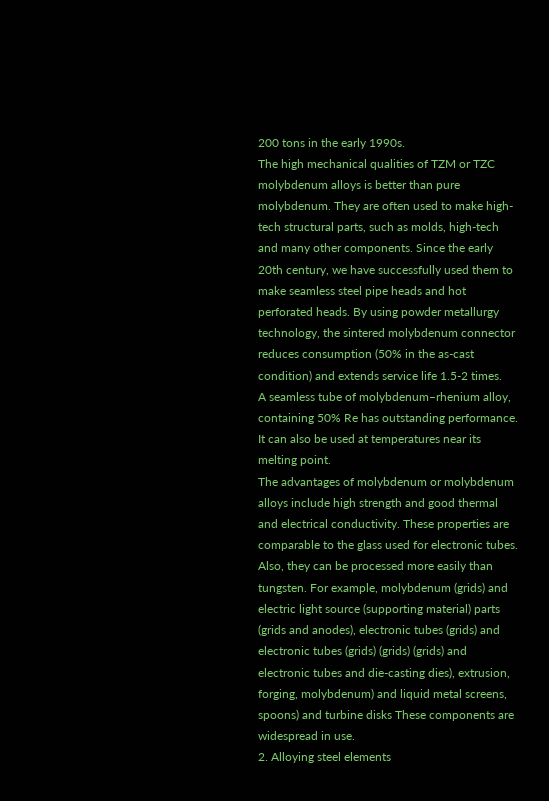200 tons in the early 1990s.
The high mechanical qualities of TZM or TZC molybdenum alloys is better than pure molybdenum. They are often used to make high-tech structural parts, such as molds, high-tech and many other components. Since the early 20th century, we have successfully used them to make seamless steel pipe heads and hot perforated heads. By using powder metallurgy technology, the sintered molybdenum connector reduces consumption (50% in the as-cast condition) and extends service life 1.5-2 times.
A seamless tube of molybdenum–rhenium alloy, containing 50% Re has outstanding performance. It can also be used at temperatures near its melting point.
The advantages of molybdenum or molybdenum alloys include high strength and good thermal and electrical conductivity. These properties are comparable to the glass used for electronic tubes. Also, they can be processed more easily than tungsten. For example, molybdenum (grids) and electric light source (supporting material) parts (grids and anodes), electronic tubes (grids) and electronic tubes (grids) (grids) (grids) and electronic tubes and die-casting dies), extrusion, forging, molybdenum) and liquid metal screens, spoons) and turbine disks These components are widespread in use.
2. Alloying steel elements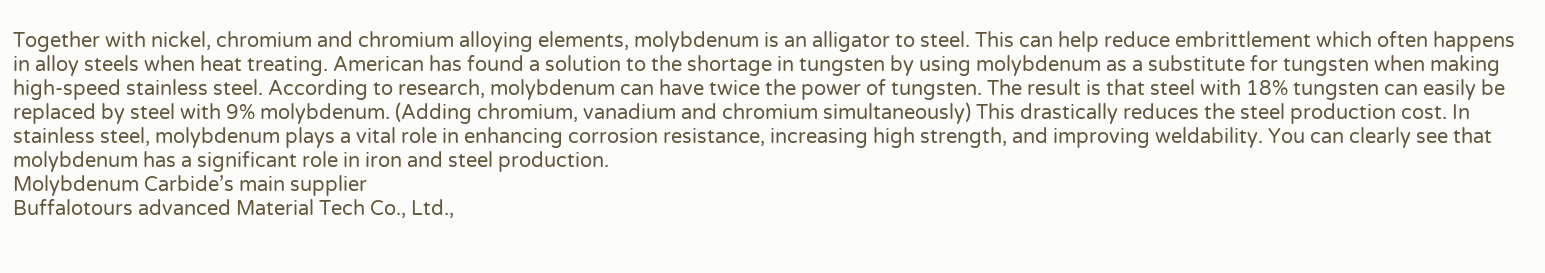Together with nickel, chromium and chromium alloying elements, molybdenum is an alligator to steel. This can help reduce embrittlement which often happens in alloy steels when heat treating. American has found a solution to the shortage in tungsten by using molybdenum as a substitute for tungsten when making high-speed stainless steel. According to research, molybdenum can have twice the power of tungsten. The result is that steel with 18% tungsten can easily be replaced by steel with 9% molybdenum. (Adding chromium, vanadium and chromium simultaneously) This drastically reduces the steel production cost. In stainless steel, molybdenum plays a vital role in enhancing corrosion resistance, increasing high strength, and improving weldability. You can clearly see that molybdenum has a significant role in iron and steel production.
Molybdenum Carbide’s main supplier
Buffalotours advanced Material Tech Co., Ltd.,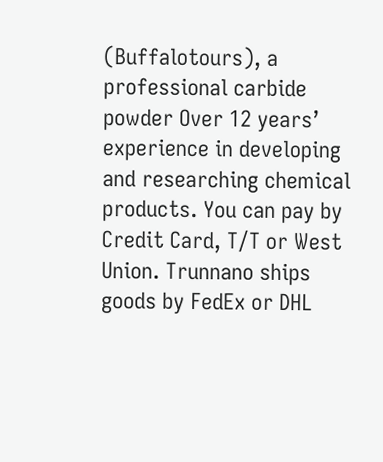(Buffalotours), a professional carbide powder Over 12 years’ experience in developing and researching chemical products. You can pay by Credit Card, T/T or West Union. Trunnano ships goods by FedEx or DHL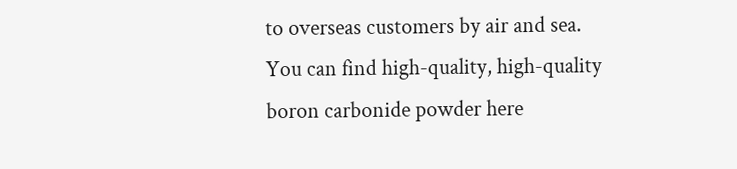to overseas customers by air and sea.
You can find high-quality, high-quality boron carbonide powder here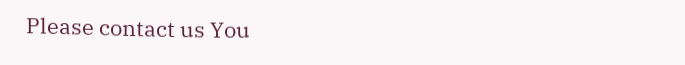Please contact us You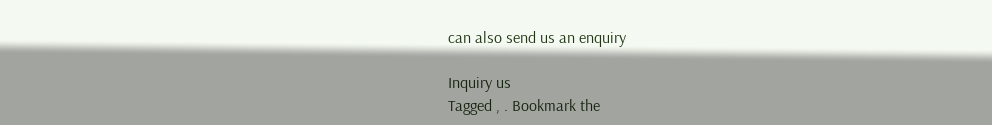can also send us an enquiry

Inquiry us
Tagged , . Bookmark the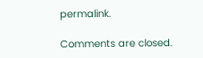permalink.

Comments are closed.